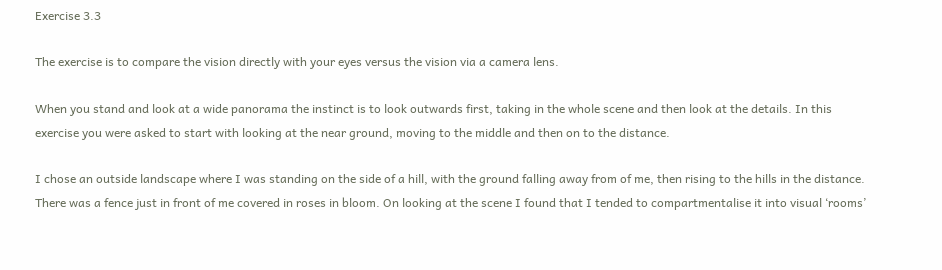Exercise 3.3

The exercise is to compare the vision directly with your eyes versus the vision via a camera lens.

When you stand and look at a wide panorama the instinct is to look outwards first, taking in the whole scene and then look at the details. In this exercise you were asked to start with looking at the near ground, moving to the middle and then on to the distance.

I chose an outside landscape where I was standing on the side of a hill, with the ground falling away from of me, then rising to the hills in the distance. There was a fence just in front of me covered in roses in bloom. On looking at the scene I found that I tended to compartmentalise it into visual ‘rooms’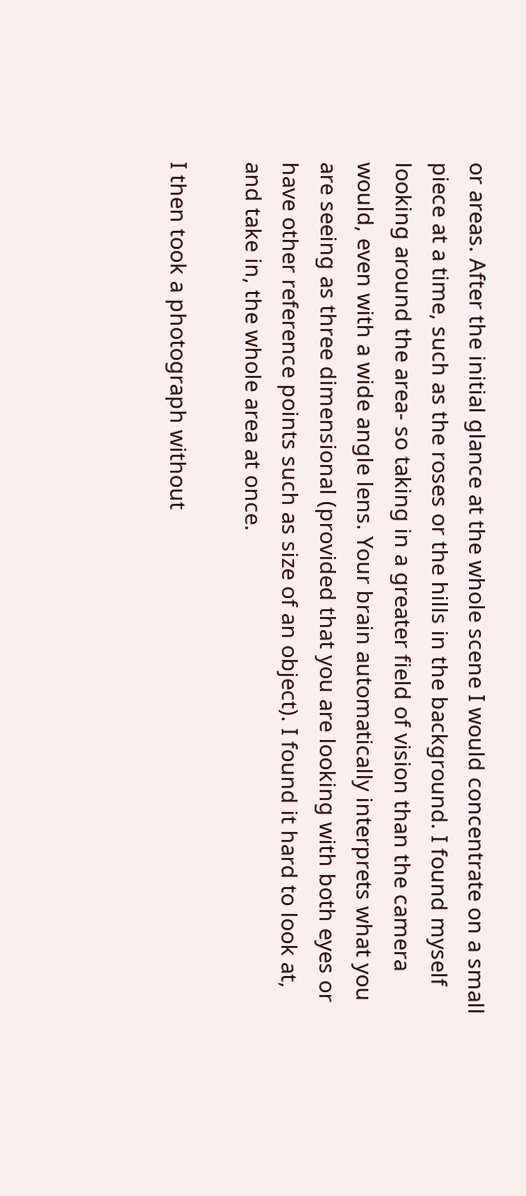or areas. After the initial glance at the whole scene I would concentrate on a small piece at a time, such as the roses or the hills in the background. I found myself looking around the area- so taking in a greater field of vision than the camera would, even with a wide angle lens. Your brain automatically interprets what you are seeing as three dimensional (provided that you are looking with both eyes or have other reference points such as size of an object). I found it hard to look at, and take in, the whole area at once.

I then took a photograph without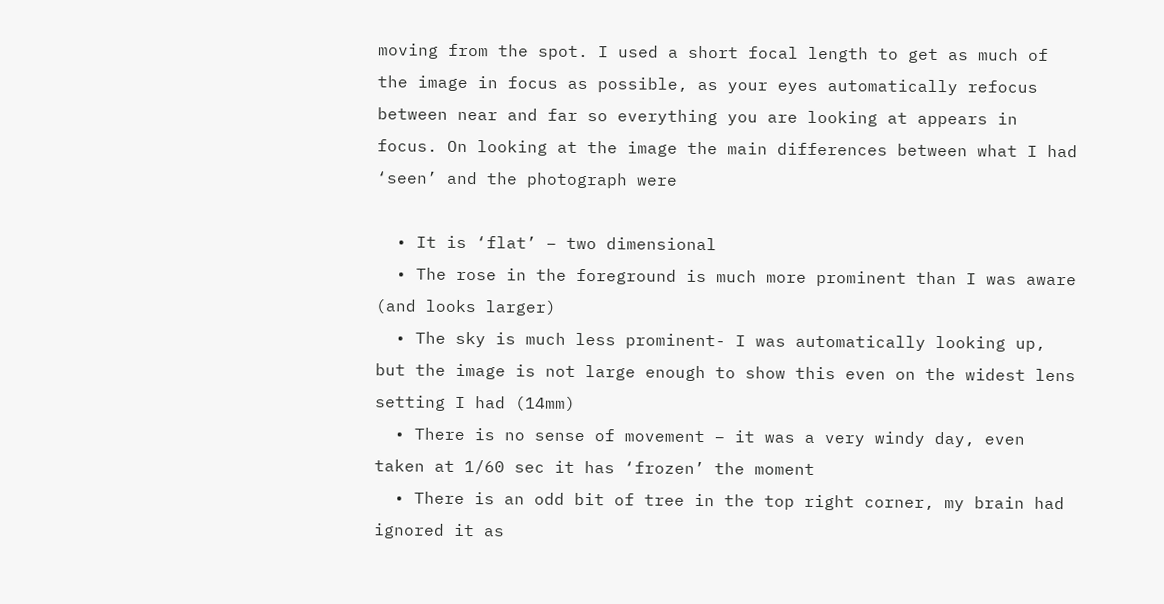moving from the spot. I used a short focal length to get as much of the image in focus as possible, as your eyes automatically refocus between near and far so everything you are looking at appears in focus. On looking at the image the main differences between what I had ‘seen’ and the photograph were

  • It is ‘flat’ – two dimensional
  • The rose in the foreground is much more prominent than I was aware (and looks larger)
  • The sky is much less prominent- I was automatically looking up, but the image is not large enough to show this even on the widest lens setting I had (14mm)
  • There is no sense of movement – it was a very windy day, even taken at 1/60 sec it has ‘frozen’ the moment
  • There is an odd bit of tree in the top right corner, my brain had ignored it as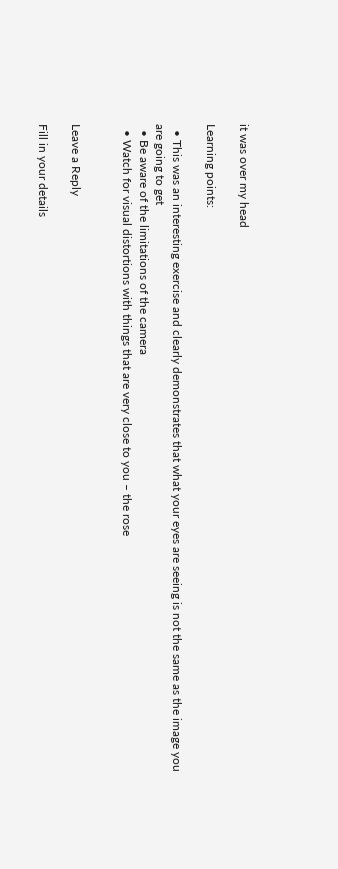it was over my head

Learning points:

  • This was an interesting exercise and clearly demonstrates that what your eyes are seeing is not the same as the image you are going to get
  • Be aware of the limitations of the camera
  • Watch for visual distortions with things that are very close to you – the rose


Leave a Reply

Fill in your details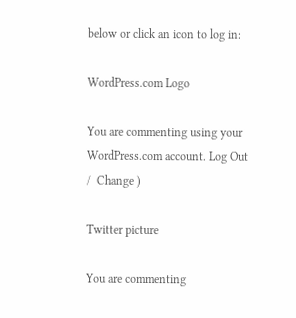below or click an icon to log in:

WordPress.com Logo

You are commenting using your WordPress.com account. Log Out /  Change )

Twitter picture

You are commenting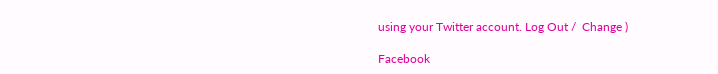using your Twitter account. Log Out /  Change )

Facebook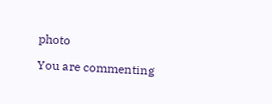photo

You are commenting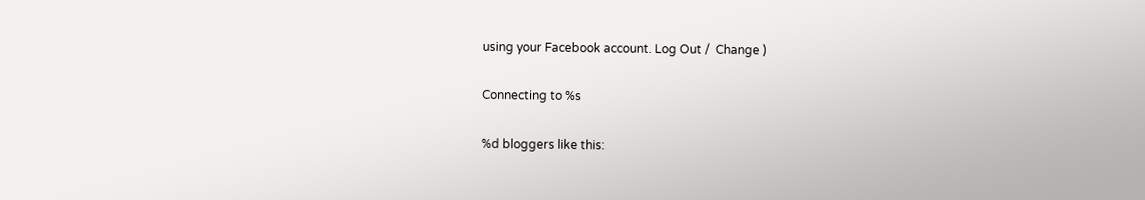using your Facebook account. Log Out /  Change )

Connecting to %s

%d bloggers like this: